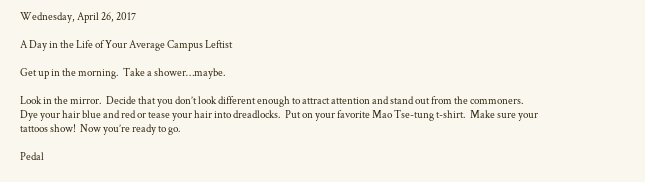Wednesday, April 26, 2017

A Day in the Life of Your Average Campus Leftist

Get up in the morning.  Take a shower…maybe.

Look in the mirror.  Decide that you don’t look different enough to attract attention and stand out from the commoners.  Dye your hair blue and red or tease your hair into dreadlocks.  Put on your favorite Mao Tse-tung t-shirt.  Make sure your tattoos show!  Now you’re ready to go.

Pedal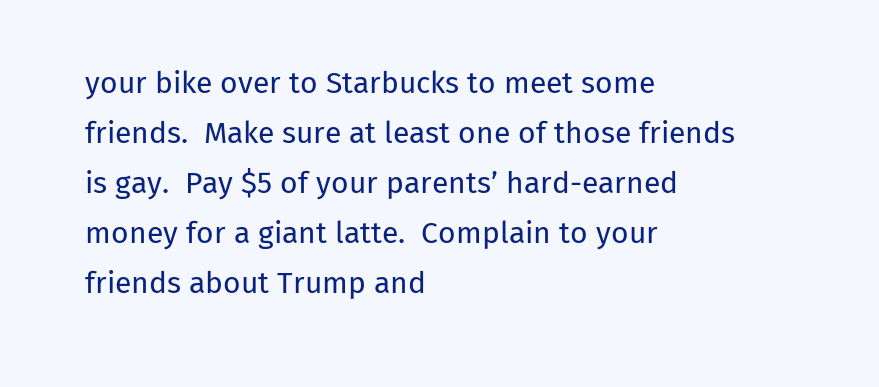your bike over to Starbucks to meet some friends.  Make sure at least one of those friends is gay.  Pay $5 of your parents’ hard-earned money for a giant latte.  Complain to your friends about Trump and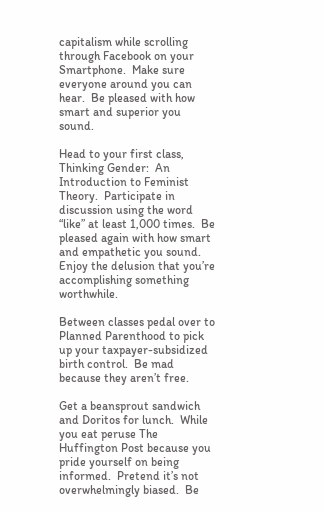capitalism while scrolling through Facebook on your Smartphone.  Make sure everyone around you can hear.  Be pleased with how smart and superior you sound.

Head to your first class, Thinking Gender:  An Introduction to Feminist Theory.  Participate in discussion using the word “like” at least 1,000 times.  Be pleased again with how smart and empathetic you sound.  Enjoy the delusion that you’re accomplishing something worthwhile.

Between classes pedal over to Planned Parenthood to pick up your taxpayer-subsidized birth control.  Be mad because they aren’t free.

Get a beansprout sandwich and Doritos for lunch.  While you eat peruse The Huffington Post because you pride yourself on being informed.  Pretend it’s not overwhelmingly biased.  Be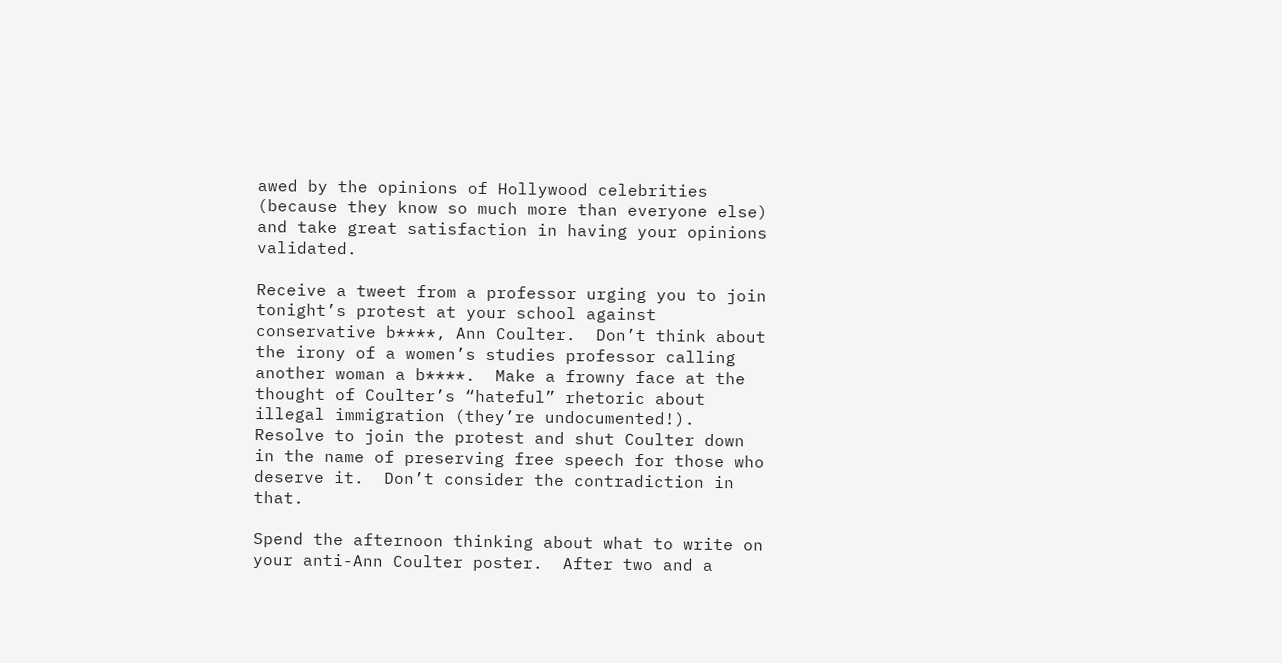awed by the opinions of Hollywood celebrities (because they know so much more than everyone else) and take great satisfaction in having your opinions validated.

Receive a tweet from a professor urging you to join tonight’s protest at your school against conservative b****, Ann Coulter.  Don’t think about the irony of a women’s studies professor calling another woman a b****.  Make a frowny face at the thought of Coulter’s “hateful” rhetoric about illegal immigration (they’re undocumented!).  Resolve to join the protest and shut Coulter down in the name of preserving free speech for those who deserve it.  Don’t consider the contradiction in that.

Spend the afternoon thinking about what to write on your anti-Ann Coulter poster.  After two and a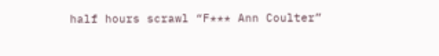half hours scrawl “F*** Ann Coulter”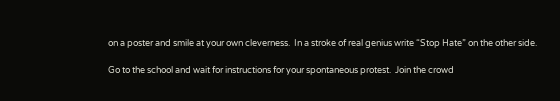on a poster and smile at your own cleverness.  In a stroke of real genius write “Stop Hate” on the other side.

Go to the school and wait for instructions for your spontaneous protest.  Join the crowd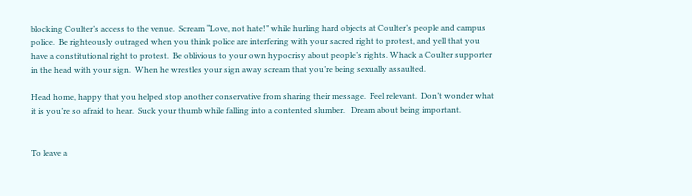blocking Coulter’s access to the venue.  Scream “Love, not hate!” while hurling hard objects at Coulter’s people and campus police.  Be righteously outraged when you think police are interfering with your sacred right to protest, and yell that you have a constitutional right to protest.  Be oblivious to your own hypocrisy about people’s rights. Whack a Coulter supporter in the head with your sign.  When he wrestles your sign away scream that you’re being sexually assaulted.

Head home, happy that you helped stop another conservative from sharing their message.  Feel relevant.  Don’t wonder what it is you’re so afraid to hear.  Suck your thumb while falling into a contented slumber.   Dream about being important.


To leave a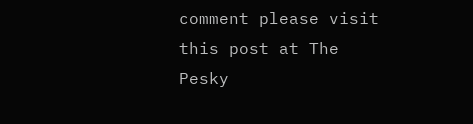comment please visit this post at The Pesky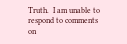Truth.  I am unable to respond to comments on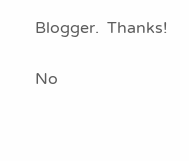Blogger.  Thanks!

No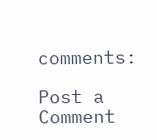comments:

Post a Comment